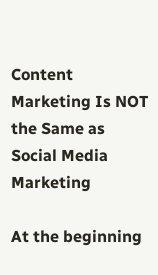Content Marketing Is NOT the Same as Social Media Marketing

At the beginning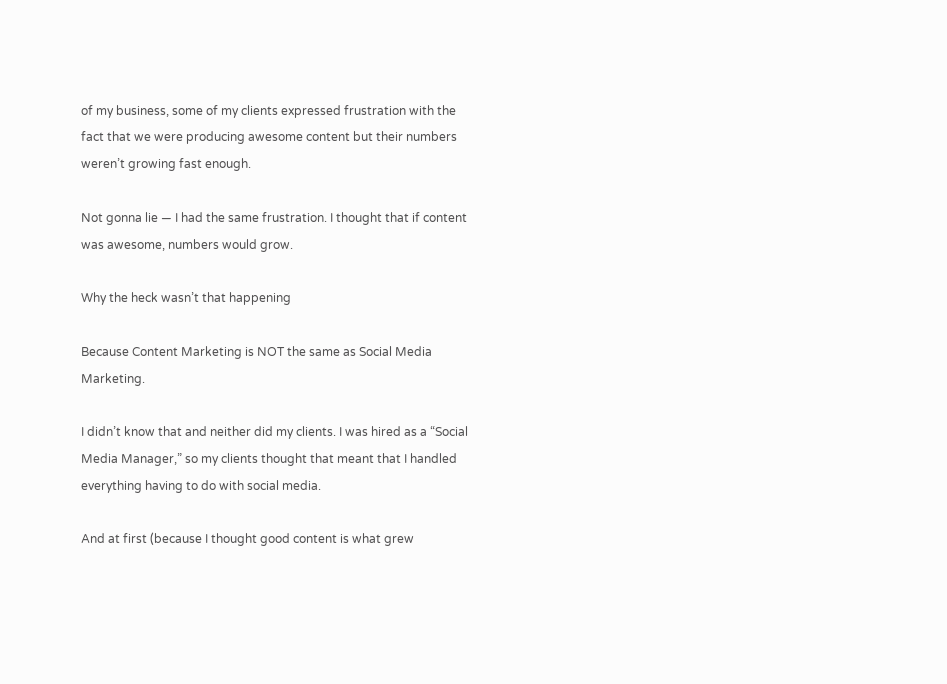of my business, some of my clients expressed frustration with the fact that we were producing awesome content but their numbers weren’t growing fast enough.

Not gonna lie — I had the same frustration. I thought that if content was awesome, numbers would grow.

Why the heck wasn’t that happening

Because Content Marketing is NOT the same as Social Media Marketing.

I didn’t know that and neither did my clients. I was hired as a “Social Media Manager,” so my clients thought that meant that I handled everything having to do with social media.

And at first (because I thought good content is what grew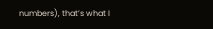numbers), that’s what I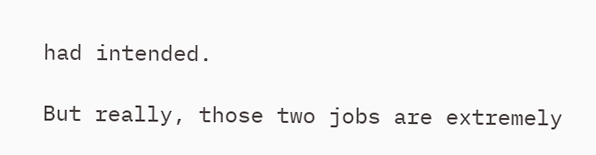had intended.

But really, those two jobs are extremely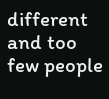different and too few people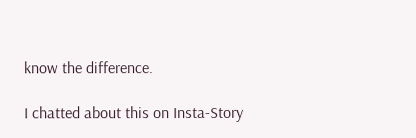know the difference.

I chatted about this on Insta-Story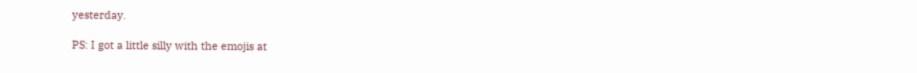yesterday.

PS: I got a little silly with the emojis at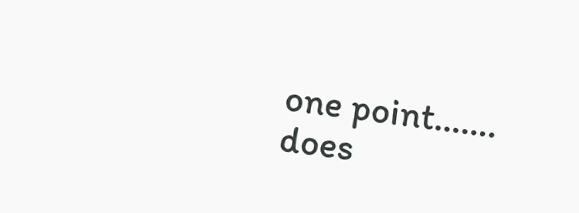one point……. does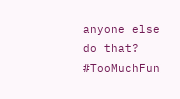anyone else do that? #TooMuchFun